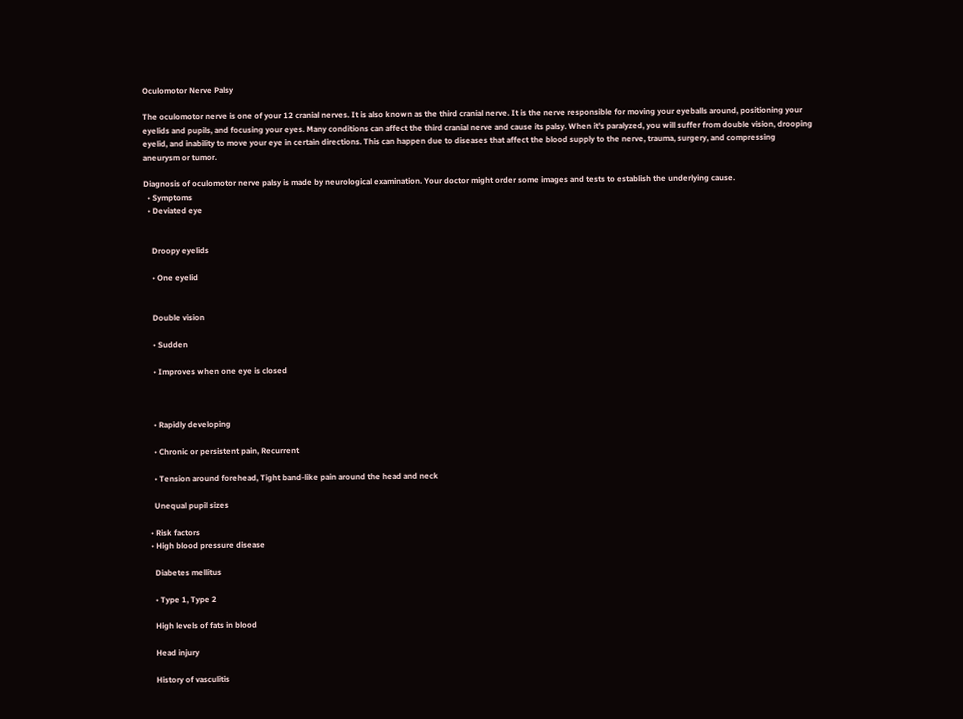Oculomotor Nerve Palsy

The oculomotor nerve is one of your 12 cranial nerves. It is also known as the third cranial nerve. It is the nerve responsible for moving your eyeballs around, positioning your eyelids and pupils, and focusing your eyes. Many conditions can affect the third cranial nerve and cause its palsy. When it's paralyzed, you will suffer from double vision, drooping eyelid, and inability to move your eye in certain directions. This can happen due to diseases that affect the blood supply to the nerve, trauma, surgery, and compressing aneurysm or tumor.

Diagnosis of oculomotor nerve palsy is made by neurological examination. Your doctor might order some images and tests to establish the underlying cause.
  • Symptoms
  • Deviated eye


    Droopy eyelids

    • One eyelid


    Double vision

    • Sudden

    • Improves when one eye is closed



    • Rapidly developing

    • Chronic or persistent pain, Recurrent

    • Tension around forehead, Tight band-like pain around the head and neck

    Unequal pupil sizes

  • Risk factors
  • High blood pressure disease

    Diabetes mellitus

    • Type 1, Type 2

    High levels of fats in blood

    Head injury

    History of vasculitis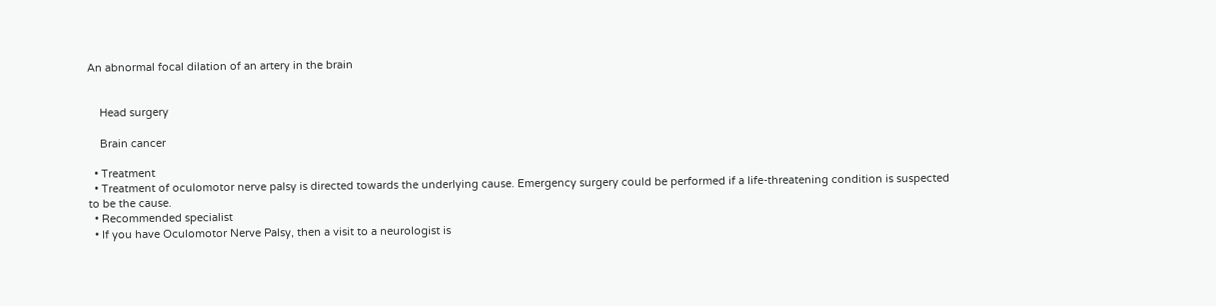An abnormal focal dilation of an artery in the brain


    Head surgery

    Brain cancer

  • Treatment
  • Treatment of oculomotor nerve palsy is directed towards the underlying cause. Emergency surgery could be performed if a life-threatening condition is suspected to be the cause.
  • Recommended specialist
  • If you have Oculomotor Nerve Palsy, then a visit to a neurologist is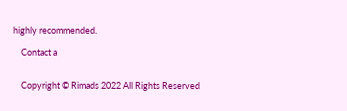highly recommended.

    Contact a


    Copyright © Rimads 2022 All Rights Reserved